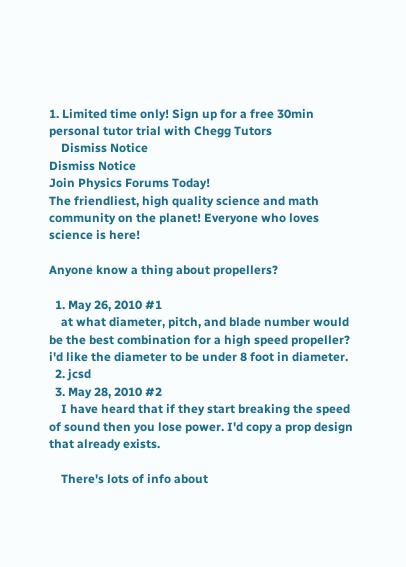1. Limited time only! Sign up for a free 30min personal tutor trial with Chegg Tutors
    Dismiss Notice
Dismiss Notice
Join Physics Forums Today!
The friendliest, high quality science and math community on the planet! Everyone who loves science is here!

Anyone know a thing about propellers?

  1. May 26, 2010 #1
    at what diameter, pitch, and blade number would be the best combination for a high speed propeller? i'd like the diameter to be under 8 foot in diameter.
  2. jcsd
  3. May 28, 2010 #2
    I have heard that if they start breaking the speed of sound then you lose power. I'd copy a prop design that already exists.

    There's lots of info about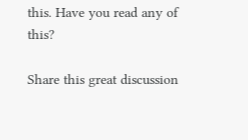this. Have you read any of this?

Share this great discussion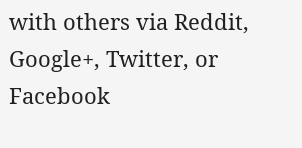with others via Reddit, Google+, Twitter, or Facebook